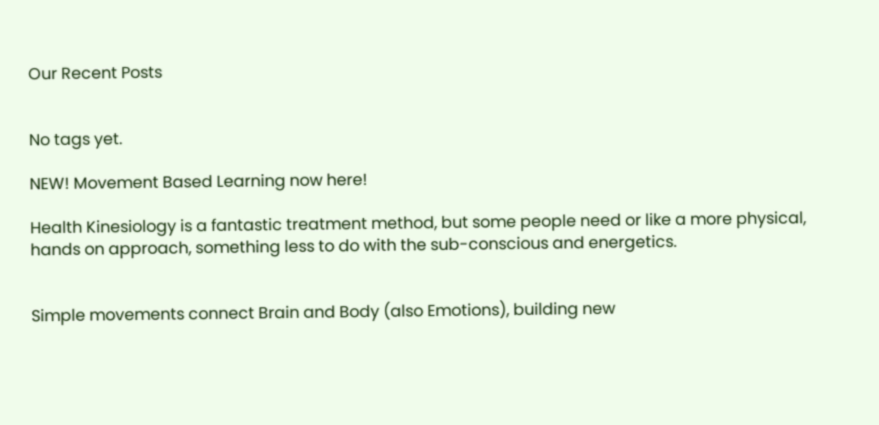Our Recent Posts


No tags yet.

NEW! Movement Based Learning now here!

Health Kinesiology is a fantastic treatment method, but some people need or like a more physical, hands on approach, something less to do with the sub-conscious and energetics.


Simple movements connect Brain and Body (also Emotions), building new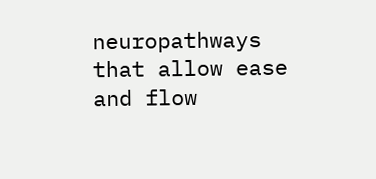neuropathways that allow ease and flow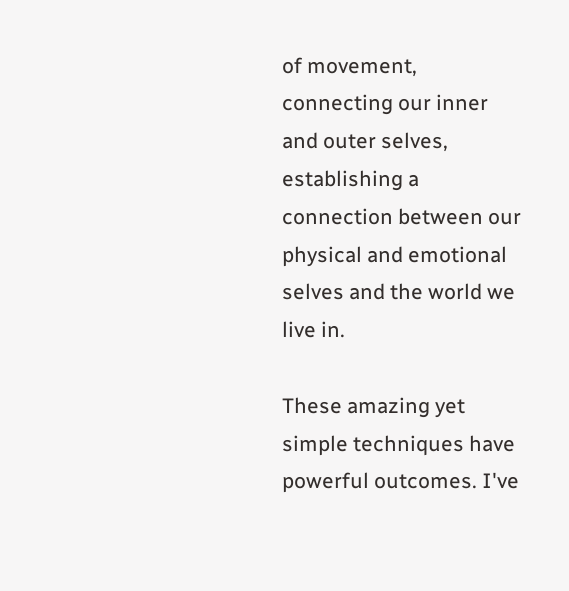of movement, connecting our inner and outer selves, establishing a connection between our physical and emotional selves and the world we live in.

These amazing yet simple techniques have powerful outcomes. I've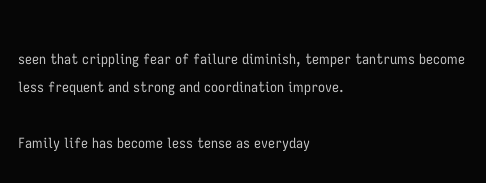seen that crippling fear of failure diminish, temper tantrums become less frequent and strong and coordination improve.

Family life has become less tense as everyday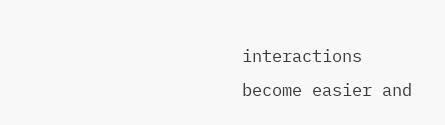interactions become easier and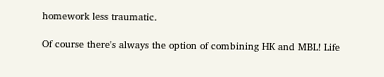homework less traumatic.

Of course there's always the option of combining HK and MBL! Life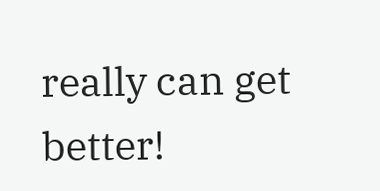really can get better!